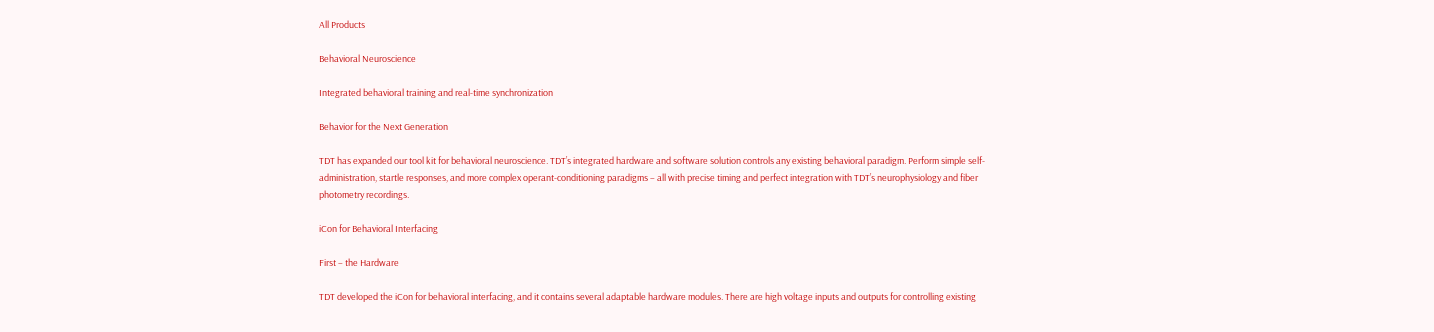All Products

Behavioral Neuroscience

Integrated behavioral training and real-time synchronization

Behavior for the Next Generation

TDT has expanded our tool kit for behavioral neuroscience. TDT’s integrated hardware and software solution controls any existing behavioral paradigm. Perform simple self-administration, startle responses, and more complex operant-conditioning paradigms – all with precise timing and perfect integration with TDT’s neurophysiology and fiber photometry recordings.

iCon for Behavioral Interfacing

First – the Hardware

TDT developed the iCon for behavioral interfacing, and it contains several adaptable hardware modules. There are high voltage inputs and outputs for controlling existing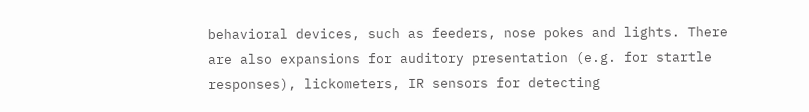behavioral devices, such as feeders, nose pokes and lights. There are also expansions for auditory presentation (e.g. for startle responses), lickometers, IR sensors for detecting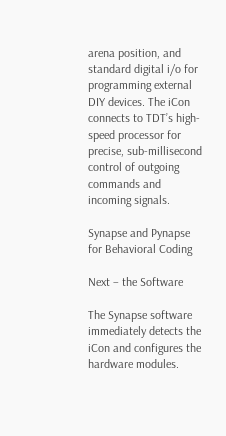arena position, and standard digital i/o for programming external DIY devices. The iCon connects to TDT’s high-speed processor for precise, sub-millisecond control of outgoing commands and incoming signals.

Synapse and Pynapse for Behavioral Coding

Next – the Software

The Synapse software immediately detects the iCon and configures the hardware modules.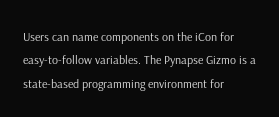Users can name components on the iCon for easy-to-follow variables. The Pynapse Gizmo is a state-based programming environment for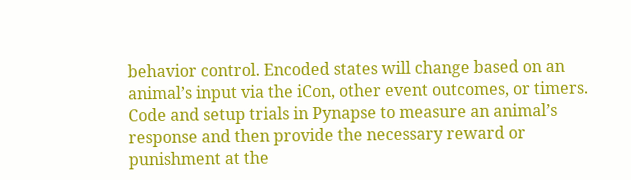behavior control. Encoded states will change based on an animal’s input via the iCon, other event outcomes, or timers. Code and setup trials in Pynapse to measure an animal’s response and then provide the necessary reward or punishment at the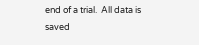end of a trial.  All data is saved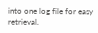into one log file for easy retrieval.